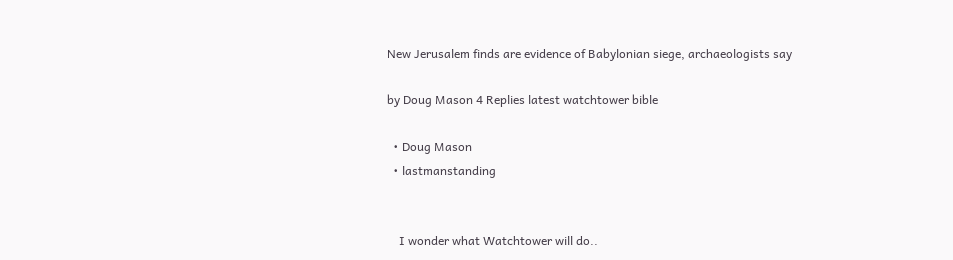New Jerusalem finds are evidence of Babylonian siege, archaeologists say

by Doug Mason 4 Replies latest watchtower bible

  • Doug Mason
  • lastmanstanding


    I wonder what Watchtower will do..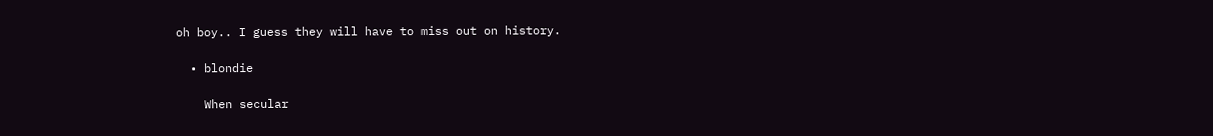oh boy.. I guess they will have to miss out on history.

  • blondie

    When secular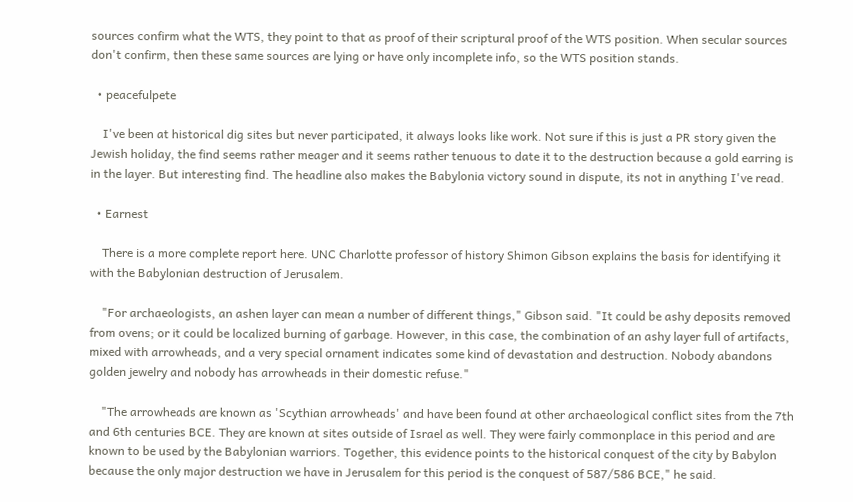sources confirm what the WTS, they point to that as proof of their scriptural proof of the WTS position. When secular sources don't confirm, then these same sources are lying or have only incomplete info, so the WTS position stands.

  • peacefulpete

    I've been at historical dig sites but never participated, it always looks like work. Not sure if this is just a PR story given the Jewish holiday, the find seems rather meager and it seems rather tenuous to date it to the destruction because a gold earring is in the layer. But interesting find. The headline also makes the Babylonia victory sound in dispute, its not in anything I've read.

  • Earnest

    There is a more complete report here. UNC Charlotte professor of history Shimon Gibson explains the basis for identifying it with the Babylonian destruction of Jerusalem.

    "For archaeologists, an ashen layer can mean a number of different things," Gibson said. "It could be ashy deposits removed from ovens; or it could be localized burning of garbage. However, in this case, the combination of an ashy layer full of artifacts, mixed with arrowheads, and a very special ornament indicates some kind of devastation and destruction. Nobody abandons golden jewelry and nobody has arrowheads in their domestic refuse."

    "The arrowheads are known as 'Scythian arrowheads' and have been found at other archaeological conflict sites from the 7th and 6th centuries BCE. They are known at sites outside of Israel as well. They were fairly commonplace in this period and are known to be used by the Babylonian warriors. Together, this evidence points to the historical conquest of the city by Babylon because the only major destruction we have in Jerusalem for this period is the conquest of 587/586 BCE," he said.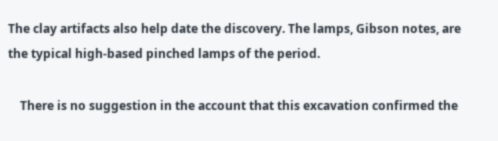The clay artifacts also help date the discovery. The lamps, Gibson notes, are the typical high-based pinched lamps of the period.

    There is no suggestion in the account that this excavation confirmed the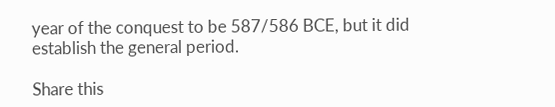year of the conquest to be 587/586 BCE, but it did establish the general period.

Share this